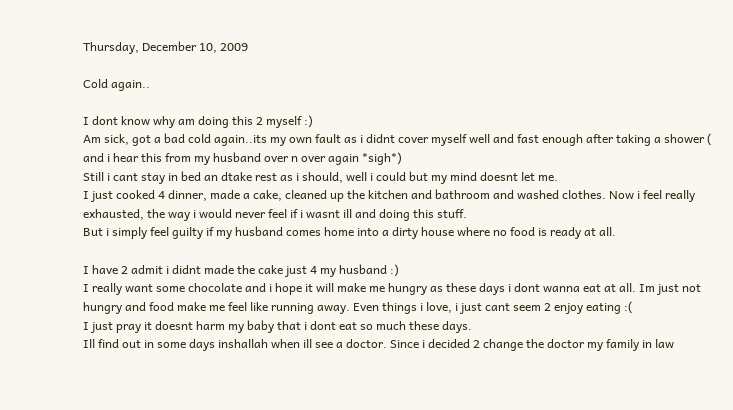Thursday, December 10, 2009

Cold again..

I dont know why am doing this 2 myself :)
Am sick, got a bad cold again..its my own fault as i didnt cover myself well and fast enough after taking a shower ( and i hear this from my husband over n over again *sigh*)
Still i cant stay in bed an dtake rest as i should, well i could but my mind doesnt let me.
I just cooked 4 dinner, made a cake, cleaned up the kitchen and bathroom and washed clothes. Now i feel really exhausted, the way i would never feel if i wasnt ill and doing this stuff.
But i simply feel guilty if my husband comes home into a dirty house where no food is ready at all.

I have 2 admit i didnt made the cake just 4 my husband :)
I really want some chocolate and i hope it will make me hungry as these days i dont wanna eat at all. Im just not hungry and food make me feel like running away. Even things i love, i just cant seem 2 enjoy eating :(
I just pray it doesnt harm my baby that i dont eat so much these days.
Ill find out in some days inshallah when ill see a doctor. Since i decided 2 change the doctor my family in law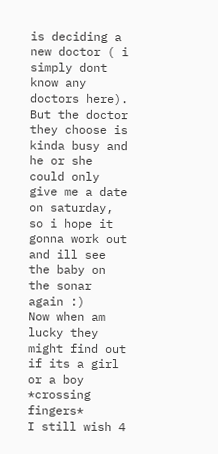is deciding a new doctor ( i simply dont know any doctors here). But the doctor they choose is kinda busy and he or she could only give me a date on saturday, so i hope it gonna work out and ill see the baby on the sonar again :)
Now when am lucky they might find out if its a girl or a boy *crossing fingers*
I still wish 4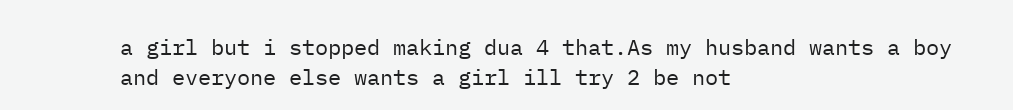a girl but i stopped making dua 4 that.As my husband wants a boy and everyone else wants a girl ill try 2 be not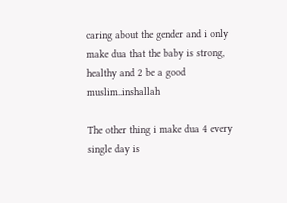caring about the gender and i only make dua that the baby is strong, healthy and 2 be a good muslim..inshallah

The other thing i make dua 4 every single day is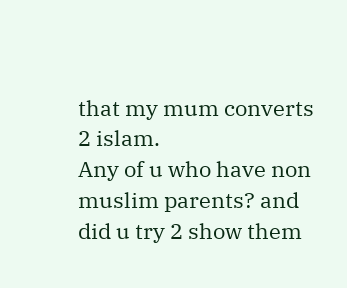that my mum converts 2 islam.
Any of u who have non muslim parents? and did u try 2 show them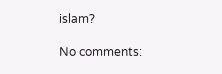islam?

No comments: